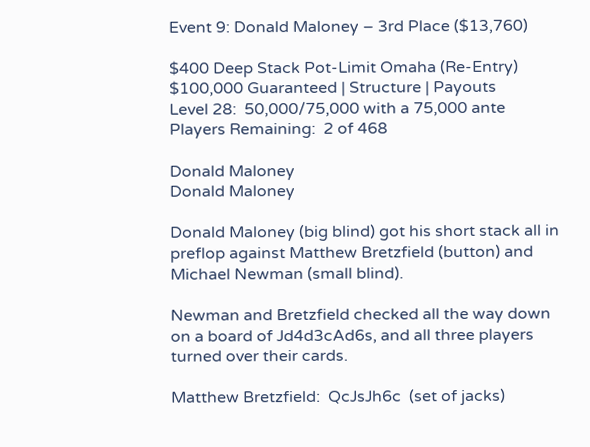Event 9: Donald Maloney – 3rd Place ($13,760)

$400 Deep Stack Pot-Limit Omaha (Re-Entry)
$100,000 Guaranteed | Structure | Payouts
Level 28:  50,000/75,000 with a 75,000 ante
Players Remaining:  2 of 468

Donald Maloney
Donald Maloney

Donald Maloney (big blind) got his short stack all in preflop against Matthew Bretzfield (button) and Michael Newman (small blind).

Newman and Bretzfield checked all the way down on a board of Jd4d3cAd6s, and all three players turned over their cards.

Matthew Bretzfield:  QcJsJh6c  (set of jacks)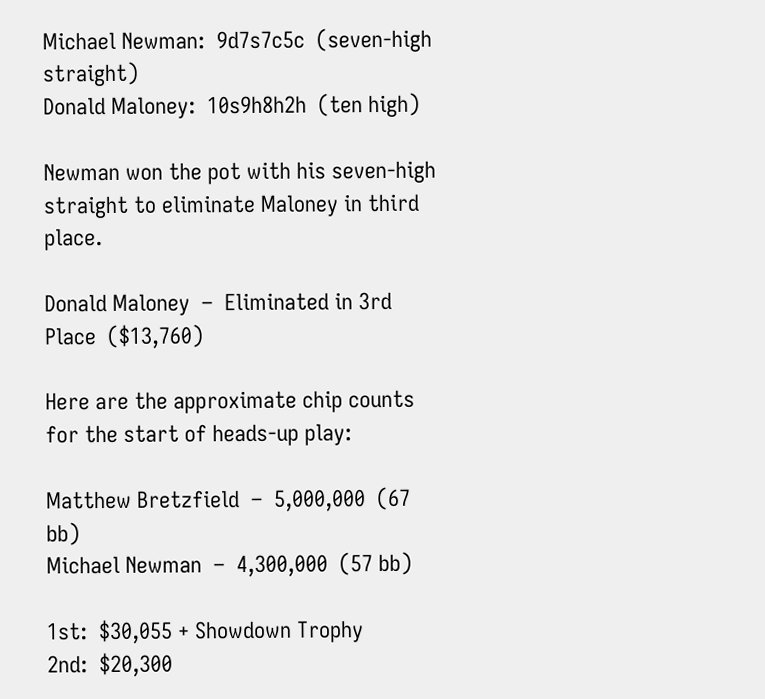Michael Newman:  9d7s7c5c  (seven-high straight)
Donald Maloney:  10s9h8h2h  (ten high)

Newman won the pot with his seven-high straight to eliminate Maloney in third place.

Donald Maloney  –  Eliminated in 3rd Place  ($13,760)

Here are the approximate chip counts for the start of heads-up play:

Matthew Bretzfield  –  5,000,000  (67 bb)
Michael Newman  –  4,300,000  (57 bb)

1st:  $30,055 + Showdown Trophy
2nd:  $20,300